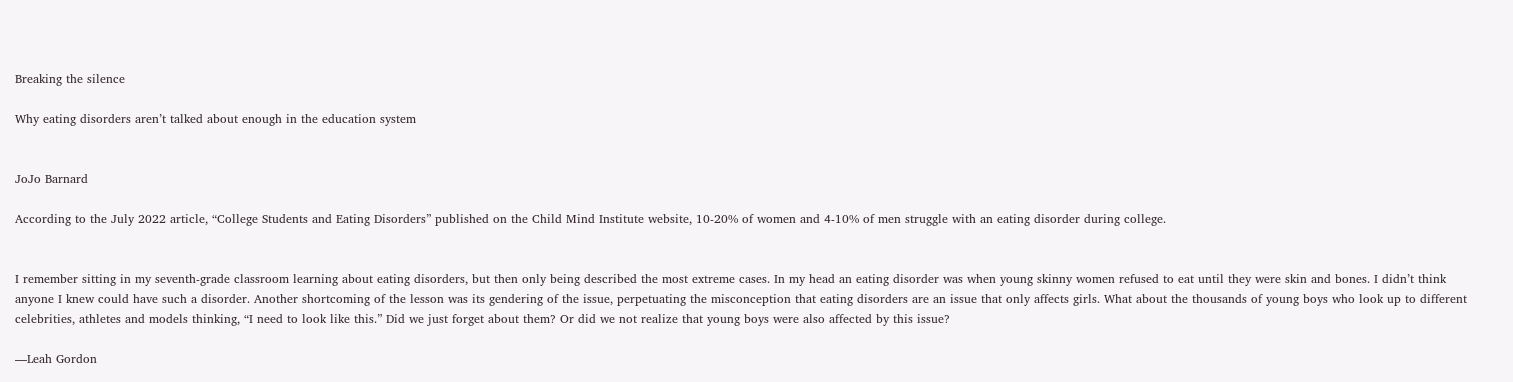Breaking the silence

Why eating disorders aren’t talked about enough in the education system


JoJo Barnard

According to the July 2022 article, “College Students and Eating Disorders” published on the Child Mind Institute website, 10-20% of women and 4-10% of men struggle with an eating disorder during college.


I remember sitting in my seventh-grade classroom learning about eating disorders, but then only being described the most extreme cases. In my head an eating disorder was when young skinny women refused to eat until they were skin and bones. I didn’t think anyone I knew could have such a disorder. Another shortcoming of the lesson was its gendering of the issue, perpetuating the misconception that eating disorders are an issue that only affects girls. What about the thousands of young boys who look up to different celebrities, athletes and models thinking, “I need to look like this.” Did we just forget about them? Or did we not realize that young boys were also affected by this issue?

—Leah Gordon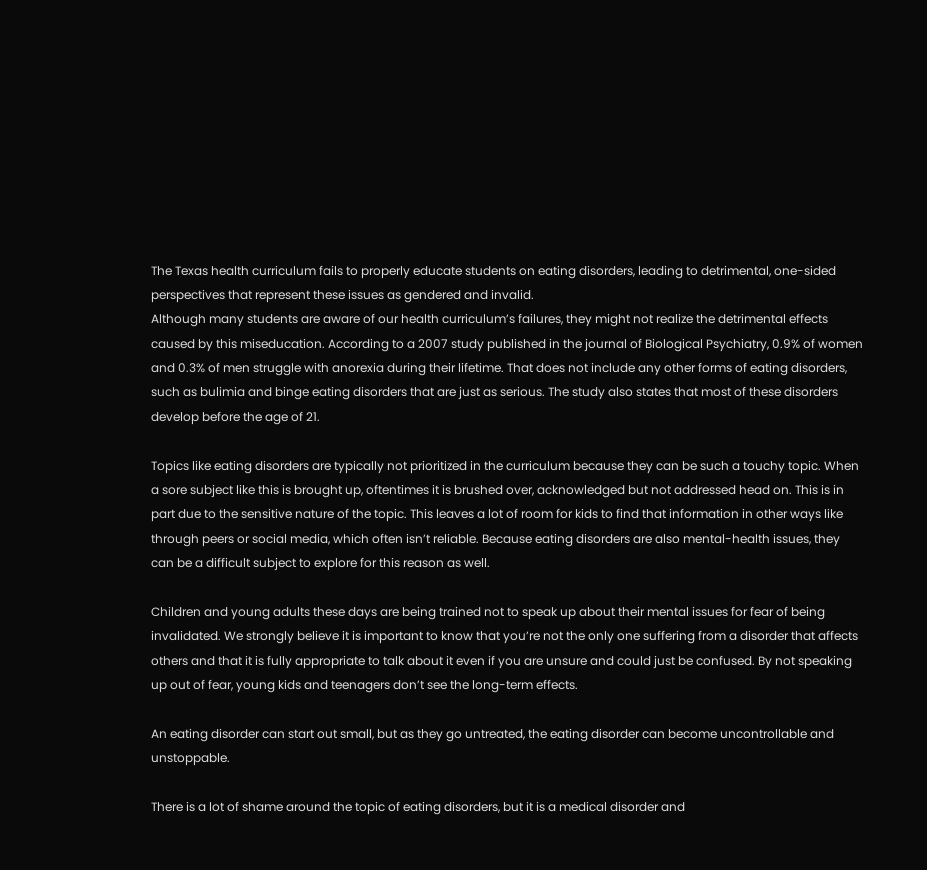The Texas health curriculum fails to properly educate students on eating disorders, leading to detrimental, one-sided perspectives that represent these issues as gendered and invalid.
Although many students are aware of our health curriculum’s failures, they might not realize the detrimental effects caused by this miseducation. According to a 2007 study published in the journal of Biological Psychiatry, 0.9% of women and 0.3% of men struggle with anorexia during their lifetime. That does not include any other forms of eating disorders, such as bulimia and binge eating disorders that are just as serious. The study also states that most of these disorders develop before the age of 21.

Topics like eating disorders are typically not prioritized in the curriculum because they can be such a touchy topic. When a sore subject like this is brought up, oftentimes it is brushed over, acknowledged but not addressed head on. This is in part due to the sensitive nature of the topic. This leaves a lot of room for kids to find that information in other ways like through peers or social media, which often isn’t reliable. Because eating disorders are also mental-health issues, they can be a difficult subject to explore for this reason as well.

Children and young adults these days are being trained not to speak up about their mental issues for fear of being invalidated. We strongly believe it is important to know that you’re not the only one suffering from a disorder that affects others and that it is fully appropriate to talk about it even if you are unsure and could just be confused. By not speaking up out of fear, young kids and teenagers don’t see the long-term effects.

An eating disorder can start out small, but as they go untreated, the eating disorder can become uncontrollable and unstoppable.

There is a lot of shame around the topic of eating disorders, but it is a medical disorder and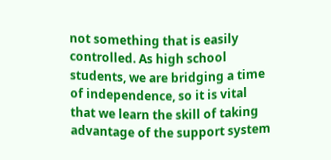not something that is easily controlled. As high school students, we are bridging a time of independence, so it is vital that we learn the skill of taking advantage of the support system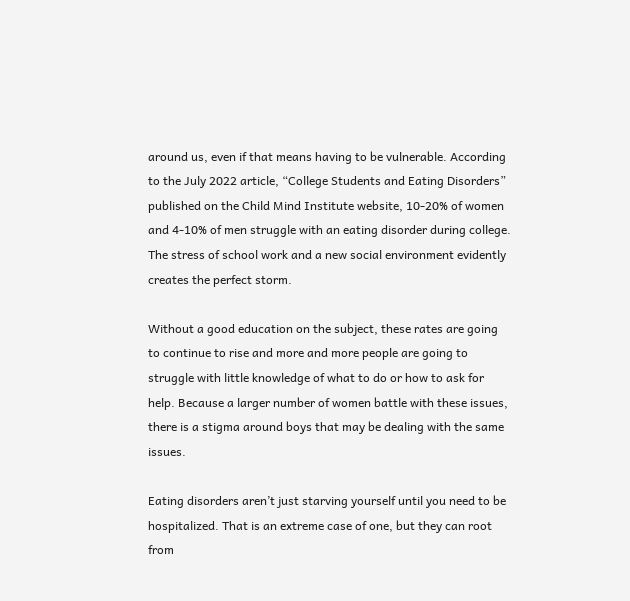around us, even if that means having to be vulnerable. According to the July 2022 article, “College Students and Eating Disorders” published on the Child Mind Institute website, 10-20% of women and 4-10% of men struggle with an eating disorder during college. The stress of school work and a new social environment evidently creates the perfect storm.

Without a good education on the subject, these rates are going to continue to rise and more and more people are going to struggle with little knowledge of what to do or how to ask for help. Because a larger number of women battle with these issues, there is a stigma around boys that may be dealing with the same issues.

Eating disorders aren’t just starving yourself until you need to be hospitalized. That is an extreme case of one, but they can root from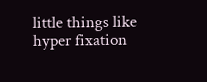little things like hyper fixation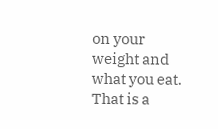on your weight and what you eat. That is a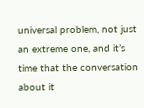universal problem, not just an extreme one, and it’s time that the conversation about it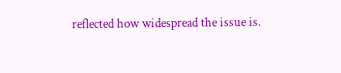reflected how widespread the issue is.